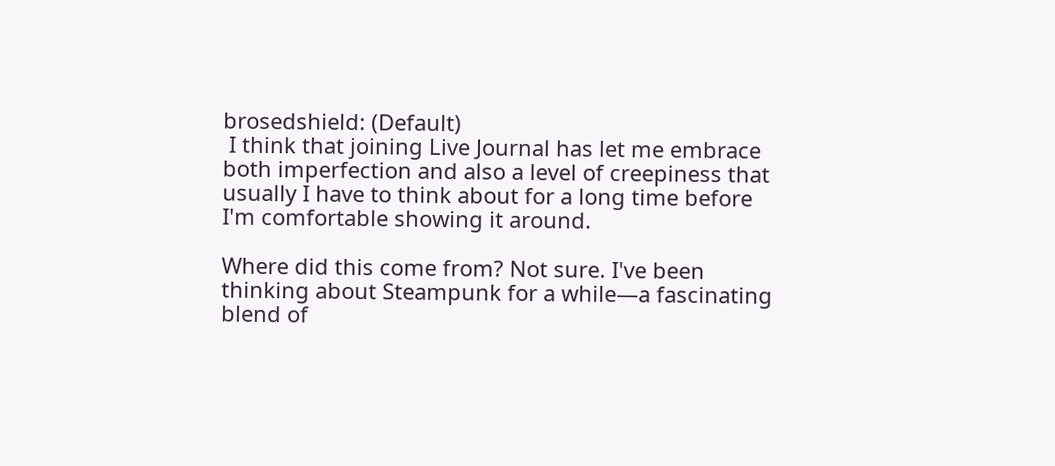brosedshield: (Default)
 I think that joining Live Journal has let me embrace both imperfection and also a level of creepiness that usually I have to think about for a long time before I'm comfortable showing it around.

Where did this come from? Not sure. I've been thinking about Steampunk for a while—a fascinating blend of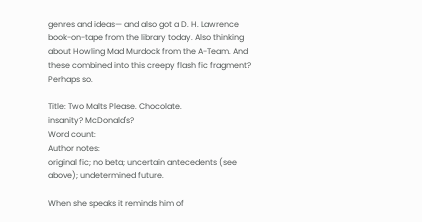genres and ideas— and also got a D. H. Lawrence book-on-tape from the library today. Also thinking about Howling Mad Murdock from the A-Team. And these combined into this creepy flash fic fragment? Perhaps so.

Title: Two Malts Please. Chocolate.
insanity? McDonald's?
Word count:
Author notes:
original fic; no beta; uncertain antecedents (see above); undetermined future.

When she speaks it reminds him of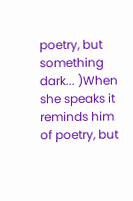poetry, but something dark... )When she speaks it reminds him of poetry, but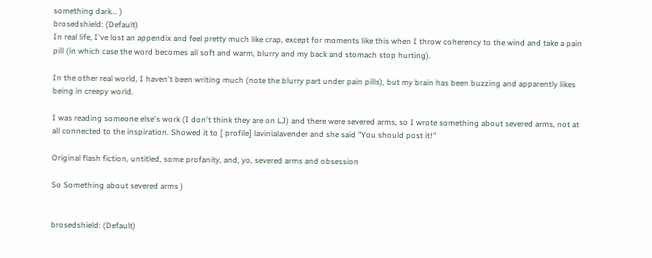something dark... )
brosedshield: (Default)
In real life, I've lost an appendix and feel pretty much like crap, except for moments like this when I throw coherency to the wind and take a pain pill (in which case the word becomes all soft and warm, blurry and my back and stomach stop hurting).

In the other real world, I haven't been writing much (note the blurry part under pain pills), but my brain has been buzzing and apparently likes being in creepy world.

I was reading someone else's work (I don't think they are on LJ) and there were severed arms, so I wrote something about severed arms, not at all connected to the inspiration. Showed it to [ profile] lavinialavender and she said "You should post it!"

Original flash fiction, untitled, some profanity, and, yo, severed arms and obsession

So Something about severed arms )


brosedshield: (Default)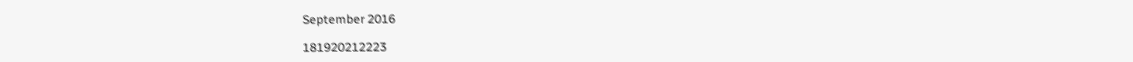September 2016

181920212223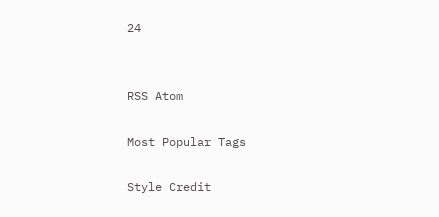24


RSS Atom

Most Popular Tags

Style Credit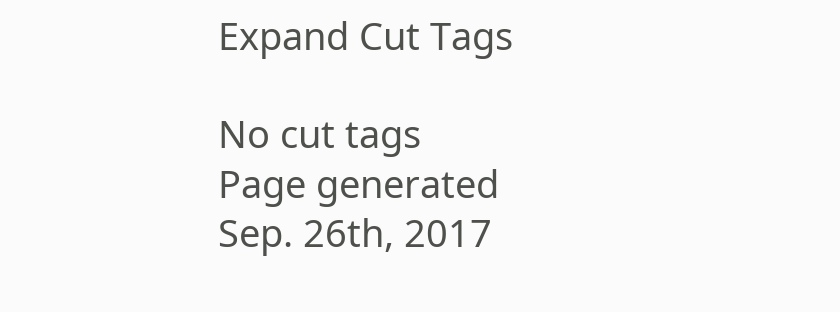Expand Cut Tags

No cut tags
Page generated Sep. 26th, 2017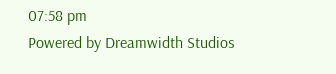07:58 pm
Powered by Dreamwidth Studios